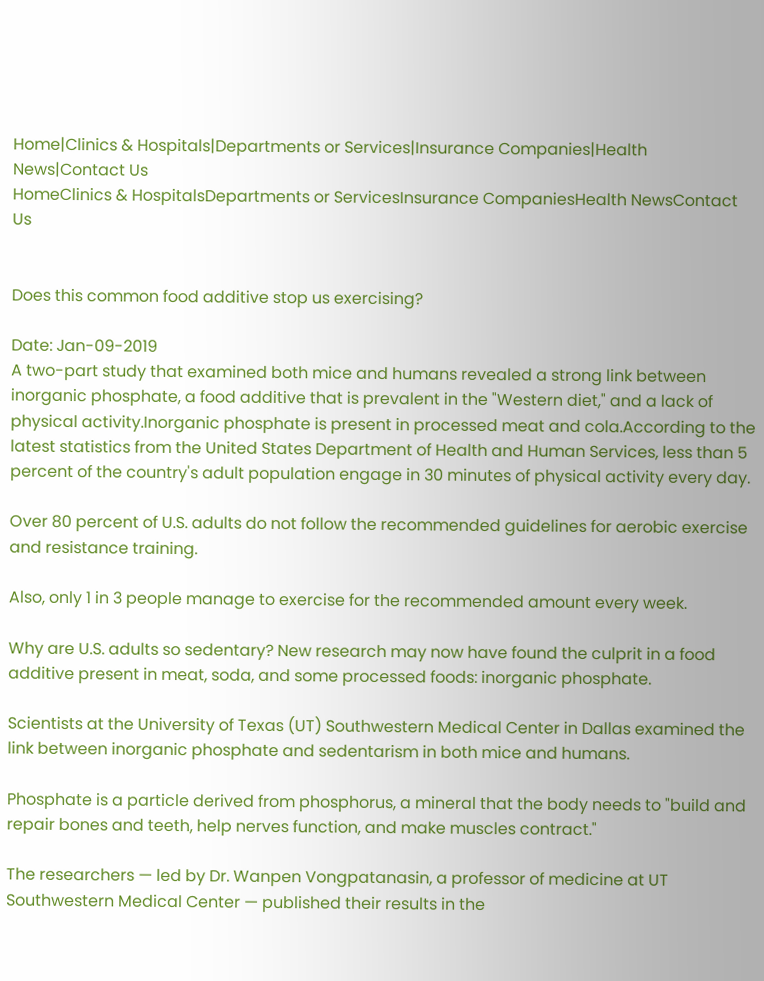Home|Clinics & Hospitals|Departments or Services|Insurance Companies|Health News|Contact Us
HomeClinics & HospitalsDepartments or ServicesInsurance CompaniesHealth NewsContact Us


Does this common food additive stop us exercising?

Date: Jan-09-2019
A two-part study that examined both mice and humans revealed a strong link between inorganic phosphate, a food additive that is prevalent in the "Western diet," and a lack of physical activity.Inorganic phosphate is present in processed meat and cola.According to the latest statistics from the United States Department of Health and Human Services, less than 5 percent of the country's adult population engage in 30 minutes of physical activity every day.

Over 80 percent of U.S. adults do not follow the recommended guidelines for aerobic exercise and resistance training.

Also, only 1 in 3 people manage to exercise for the recommended amount every week.

Why are U.S. adults so sedentary? New research may now have found the culprit in a food additive present in meat, soda, and some processed foods: inorganic phosphate.

Scientists at the University of Texas (UT) Southwestern Medical Center in Dallas examined the link between inorganic phosphate and sedentarism in both mice and humans.

Phosphate is a particle derived from phosphorus, a mineral that the body needs to "build and repair bones and teeth, help nerves function, and make muscles contract."

The researchers — led by Dr. Wanpen Vongpatanasin, a professor of medicine at UT Southwestern Medical Center — published their results in the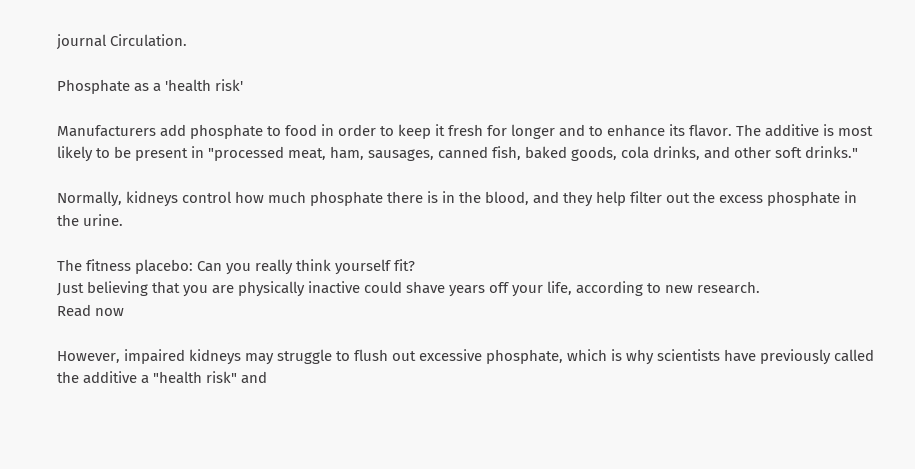journal Circulation.

Phosphate as a 'health risk'

Manufacturers add phosphate to food in order to keep it fresh for longer and to enhance its flavor. The additive is most likely to be present in "processed meat, ham, sausages, canned fish, baked goods, cola drinks, and other soft drinks."

Normally, kidneys control how much phosphate there is in the blood, and they help filter out the excess phosphate in the urine.

The fitness placebo: Can you really think yourself fit?
Just believing that you are physically inactive could shave years off your life, according to new research.
Read now

However, impaired kidneys may struggle to flush out excessive phosphate, which is why scientists have previously called the additive a "health risk" and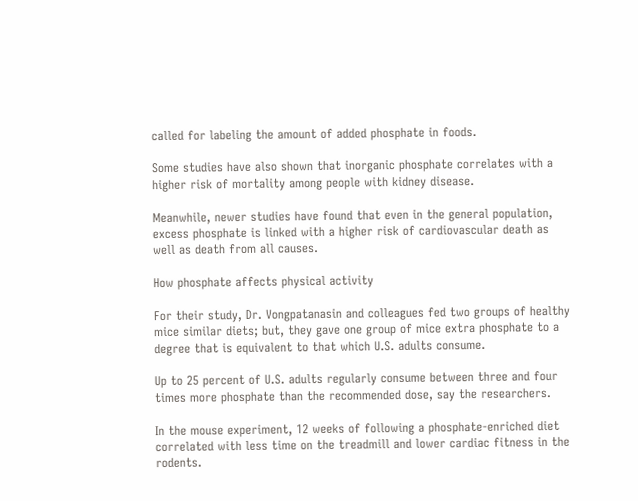called for labeling the amount of added phosphate in foods.

Some studies have also shown that inorganic phosphate correlates with a higher risk of mortality among people with kidney disease.

Meanwhile, newer studies have found that even in the general population, excess phosphate is linked with a higher risk of cardiovascular death as well as death from all causes.

How phosphate affects physical activity

For their study, Dr. Vongpatanasin and colleagues fed two groups of healthy mice similar diets; but, they gave one group of mice extra phosphate to a degree that is equivalent to that which U.S. adults consume.

Up to 25 percent of U.S. adults regularly consume between three and four times more phosphate than the recommended dose, say the researchers.

In the mouse experiment, 12 weeks of following a phosphate-enriched diet correlated with less time on the treadmill and lower cardiac fitness in the rodents.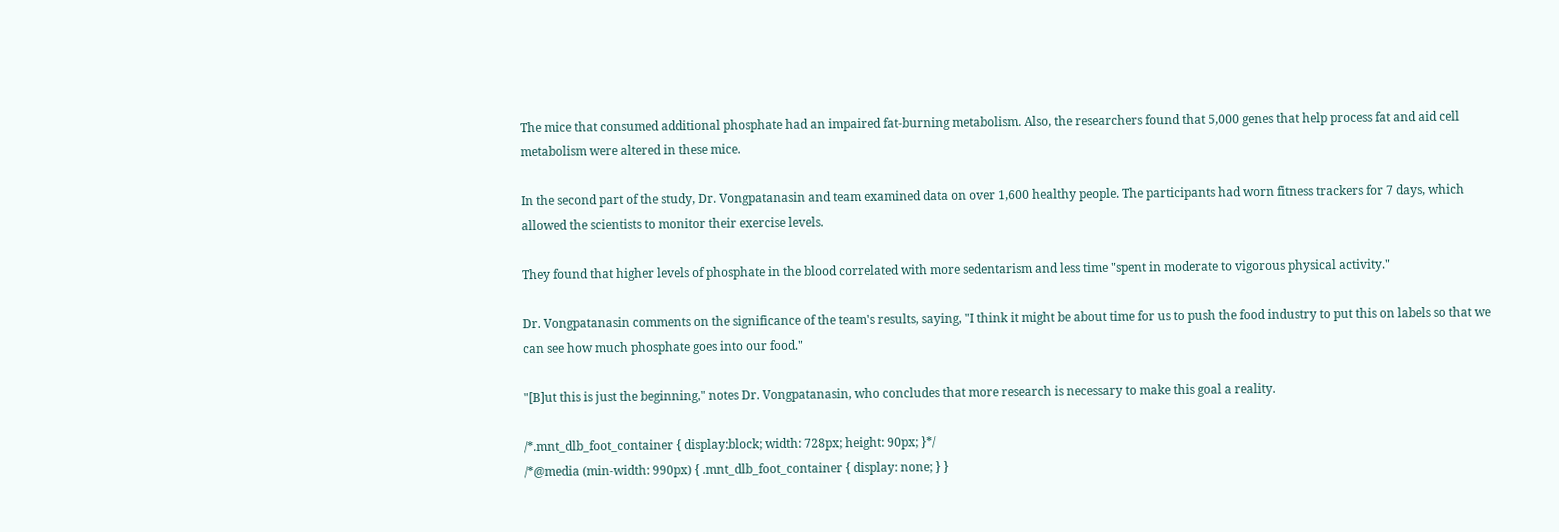The mice that consumed additional phosphate had an impaired fat-burning metabolism. Also, the researchers found that 5,000 genes that help process fat and aid cell metabolism were altered in these mice.

In the second part of the study, Dr. Vongpatanasin and team examined data on over 1,600 healthy people. The participants had worn fitness trackers for 7 days, which allowed the scientists to monitor their exercise levels.

They found that higher levels of phosphate in the blood correlated with more sedentarism and less time "spent in moderate to vigorous physical activity."

Dr. Vongpatanasin comments on the significance of the team's results, saying, "I think it might be about time for us to push the food industry to put this on labels so that we can see how much phosphate goes into our food."

"[B]ut this is just the beginning," notes Dr. Vongpatanasin, who concludes that more research is necessary to make this goal a reality.

/*.mnt_dlb_foot_container { display:block; width: 728px; height: 90px; }*/
/*@media (min-width: 990px) { .mnt_dlb_foot_container { display: none; } }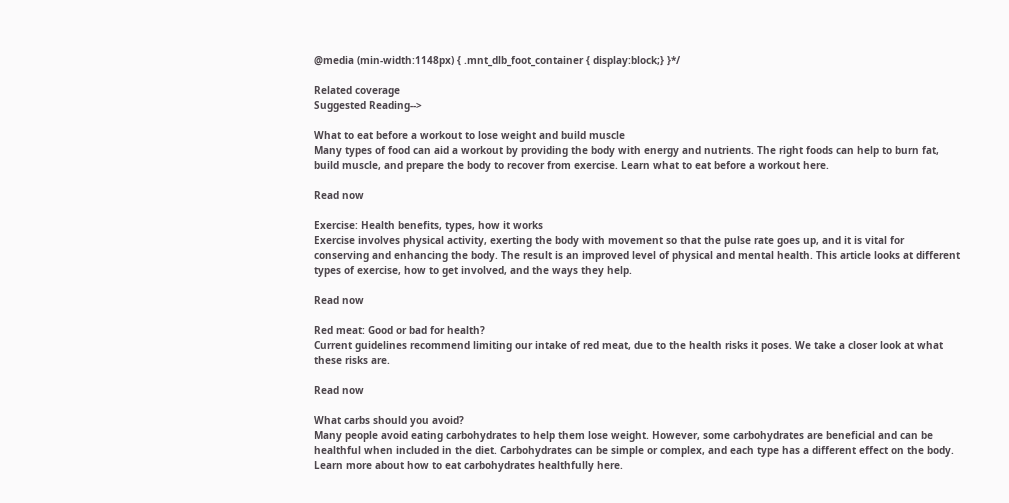@media (min-width:1148px) { .mnt_dlb_foot_container { display:block;} }*/

Related coverage
Suggested Reading-->

What to eat before a workout to lose weight and build muscle
Many types of food can aid a workout by providing the body with energy and nutrients. The right foods can help to burn fat, build muscle, and prepare the body to recover from exercise. Learn what to eat before a workout here.

Read now

Exercise: Health benefits, types, how it works
Exercise involves physical activity, exerting the body with movement so that the pulse rate goes up, and it is vital for conserving and enhancing the body. The result is an improved level of physical and mental health. This article looks at different types of exercise, how to get involved, and the ways they help.

Read now

Red meat: Good or bad for health?
Current guidelines recommend limiting our intake of red meat, due to the health risks it poses. We take a closer look at what these risks are.

Read now

What carbs should you avoid?
Many people avoid eating carbohydrates to help them lose weight. However, some carbohydrates are beneficial and can be healthful when included in the diet. Carbohydrates can be simple or complex, and each type has a different effect on the body. Learn more about how to eat carbohydrates healthfully here.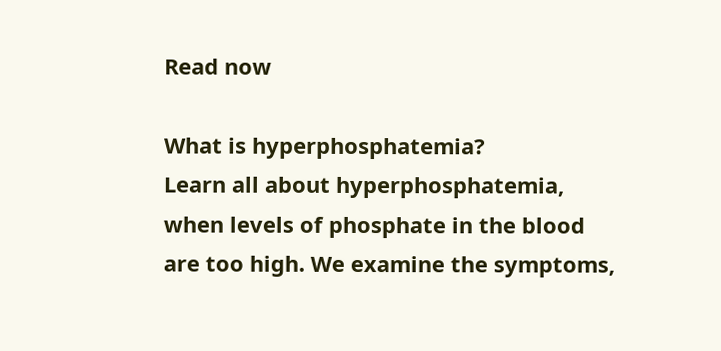Read now

What is hyperphosphatemia?
Learn all about hyperphosphatemia, when levels of phosphate in the blood are too high. We examine the symptoms,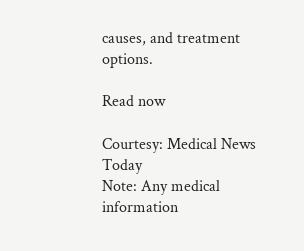causes, and treatment options.

Read now

Courtesy: Medical News Today
Note: Any medical information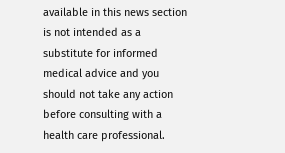available in this news section is not intended as a substitute for informed medical advice and you should not take any action before consulting with a health care professional.